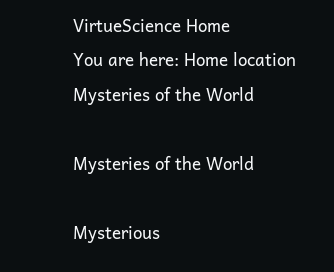VirtueScience Home
You are here: Home location Mysteries of the World

Mysteries of the World

Mysterious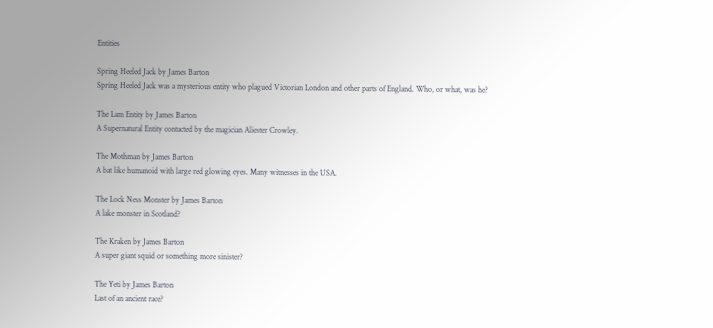Entities

Spring Heeled Jack by James Barton
Spring Heeled Jack was a mysterious entity who plagued Victorian London and other parts of England. Who, or what, was he?

The Lam Entity by James Barton
A Supernatural Entity contacted by the magician Aliester Crowley.

The Mothman by James Barton
A bat like humanoid with large red glowing eyes. Many witnesses in the USA.

The Lock Ness Monster by James Barton
A lake monster in Scotland?

The Kraken by James Barton
A super giant squid or something more sinister?

The Yeti by James Barton
Last of an ancient race?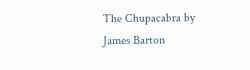The Chupacabra by James Barton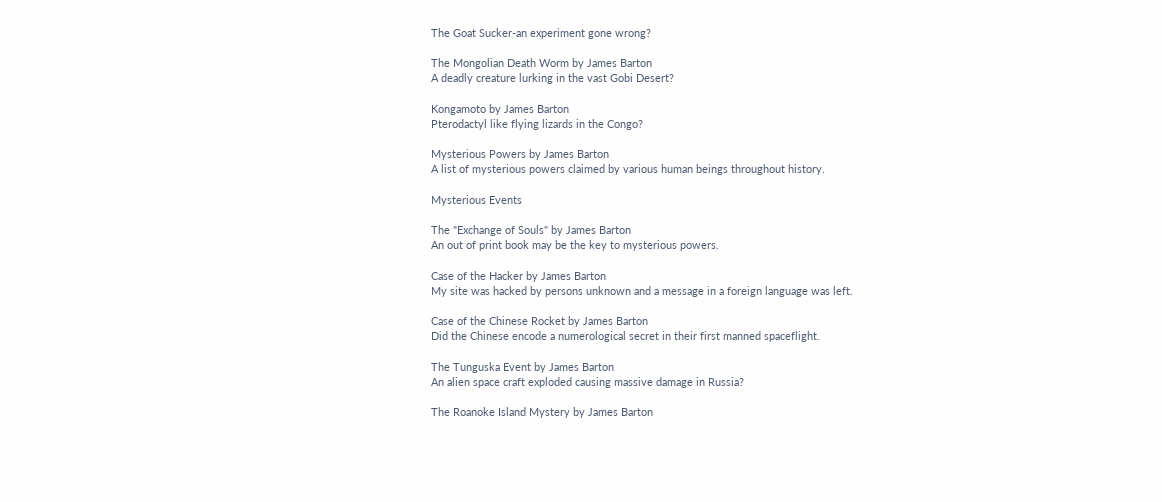The Goat Sucker-an experiment gone wrong?

The Mongolian Death Worm by James Barton
A deadly creature lurking in the vast Gobi Desert?

Kongamoto by James Barton
Pterodactyl like flying lizards in the Congo?

Mysterious Powers by James Barton
A list of mysterious powers claimed by various human beings throughout history.

Mysterious Events

The "Exchange of Souls" by James Barton
An out of print book may be the key to mysterious powers.

Case of the Hacker by James Barton
My site was hacked by persons unknown and a message in a foreign language was left.

Case of the Chinese Rocket by James Barton
Did the Chinese encode a numerological secret in their first manned spaceflight.

The Tunguska Event by James Barton
An alien space craft exploded causing massive damage in Russia?

The Roanoke Island Mystery by James Barton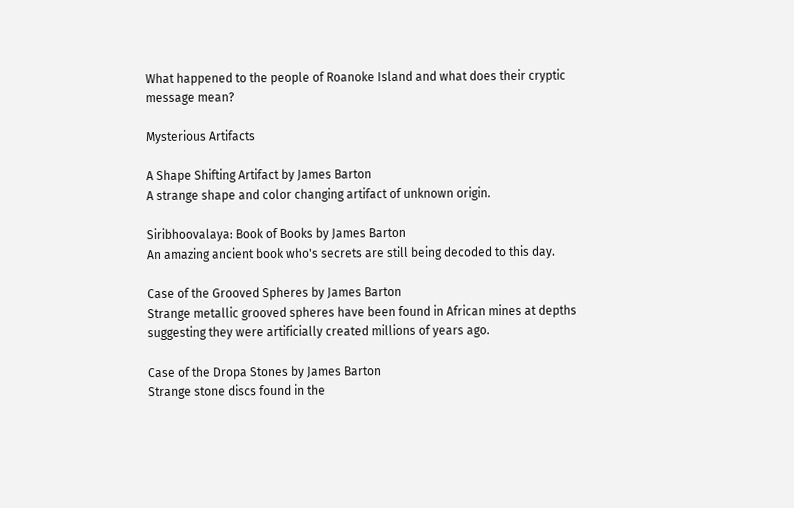What happened to the people of Roanoke Island and what does their cryptic message mean?

Mysterious Artifacts

A Shape Shifting Artifact by James Barton
A strange shape and color changing artifact of unknown origin.

Siribhoovalaya: Book of Books by James Barton
An amazing ancient book who's secrets are still being decoded to this day.

Case of the Grooved Spheres by James Barton
Strange metallic grooved spheres have been found in African mines at depths suggesting they were artificially created millions of years ago.

Case of the Dropa Stones by James Barton
Strange stone discs found in the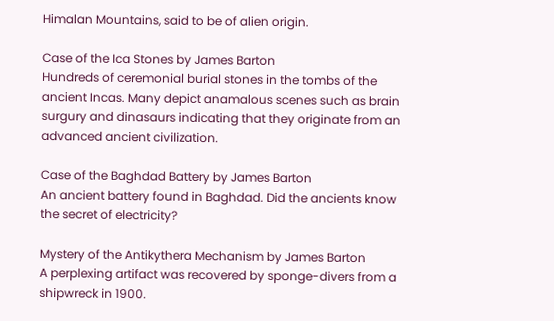Himalan Mountains, said to be of alien origin.

Case of the Ica Stones by James Barton
Hundreds of ceremonial burial stones in the tombs of the ancient Incas. Many depict anamalous scenes such as brain surgury and dinasaurs indicating that they originate from an advanced ancient civilization.

Case of the Baghdad Battery by James Barton
An ancient battery found in Baghdad. Did the ancients know the secret of electricity?

Mystery of the Antikythera Mechanism by James Barton
A perplexing artifact was recovered by sponge-divers from a shipwreck in 1900.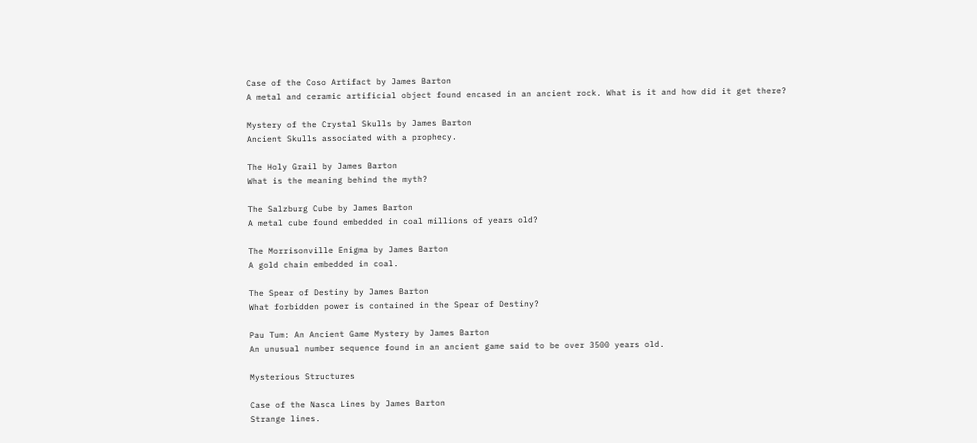Case of the Coso Artifact by James Barton
A metal and ceramic artificial object found encased in an ancient rock. What is it and how did it get there?

Mystery of the Crystal Skulls by James Barton
Ancient Skulls associated with a prophecy.

The Holy Grail by James Barton
What is the meaning behind the myth?

The Salzburg Cube by James Barton
A metal cube found embedded in coal millions of years old?

The Morrisonville Enigma by James Barton
A gold chain embedded in coal.

The Spear of Destiny by James Barton
What forbidden power is contained in the Spear of Destiny?

Pau Tum: An Ancient Game Mystery by James Barton
An unusual number sequence found in an ancient game said to be over 3500 years old.

Mysterious Structures

Case of the Nasca Lines by James Barton
Strange lines.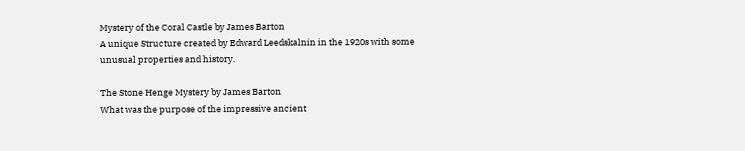Mystery of the Coral Castle by James Barton
A unique Structure created by Edward Leedskalnin in the 1920s with some unusual properties and history.

The Stone Henge Mystery by James Barton
What was the purpose of the impressive ancient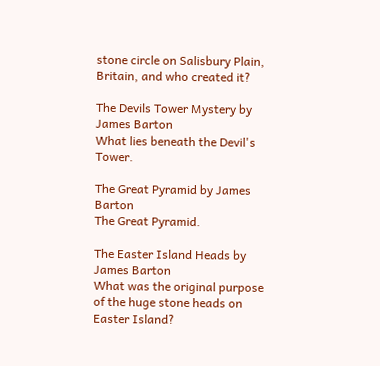stone circle on Salisbury Plain, Britain, and who created it?

The Devils Tower Mystery by James Barton
What lies beneath the Devil's Tower.

The Great Pyramid by James Barton
The Great Pyramid.

The Easter Island Heads by James Barton
What was the original purpose of the huge stone heads on Easter Island?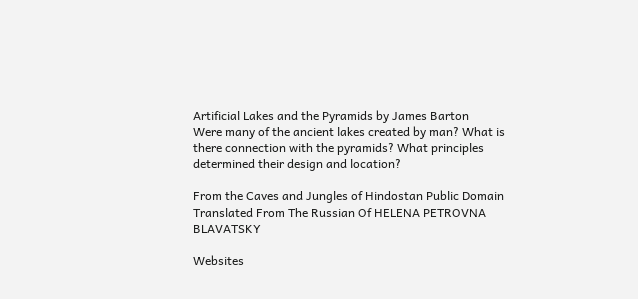Artificial Lakes and the Pyramids by James Barton
Were many of the ancient lakes created by man? What is there connection with the pyramids? What principles determined their design and location?

From the Caves and Jungles of Hindostan Public Domain
Translated From The Russian Of HELENA PETROVNA BLAVATSKY

Websites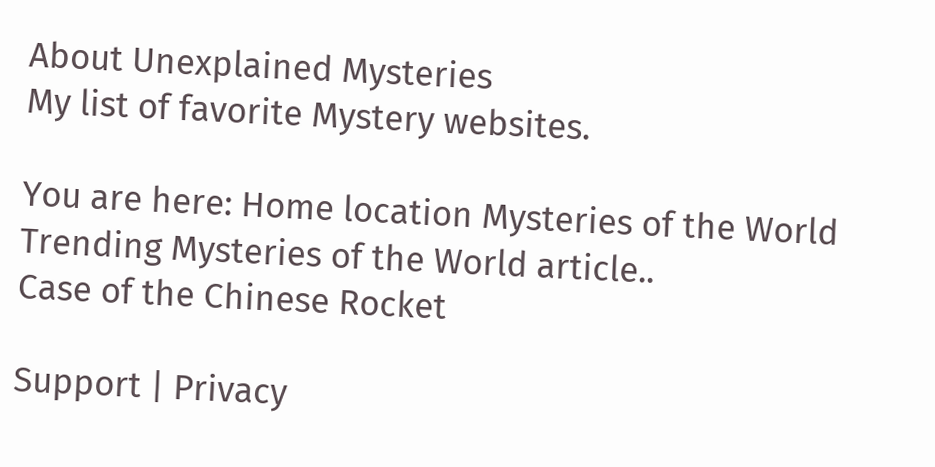About Unexplained Mysteries
My list of favorite Mystery websites.

You are here: Home location Mysteries of the World
Trending Mysteries of the World article..
Case of the Chinese Rocket

Support | Privacy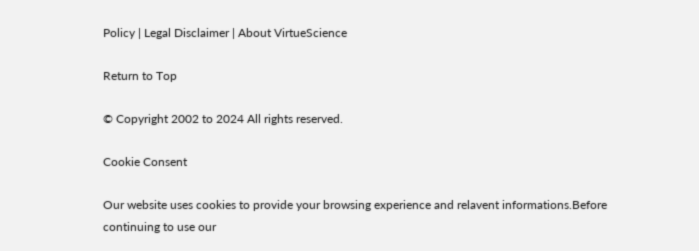Policy | Legal Disclaimer | About VirtueScience

Return to Top

© Copyright 2002 to 2024 All rights reserved.

Cookie Consent

Our website uses cookies to provide your browsing experience and relavent informations.Before continuing to use our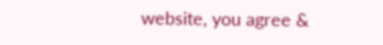website, you agree &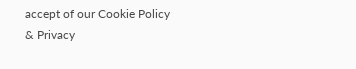accept of our Cookie Policy & Privacy